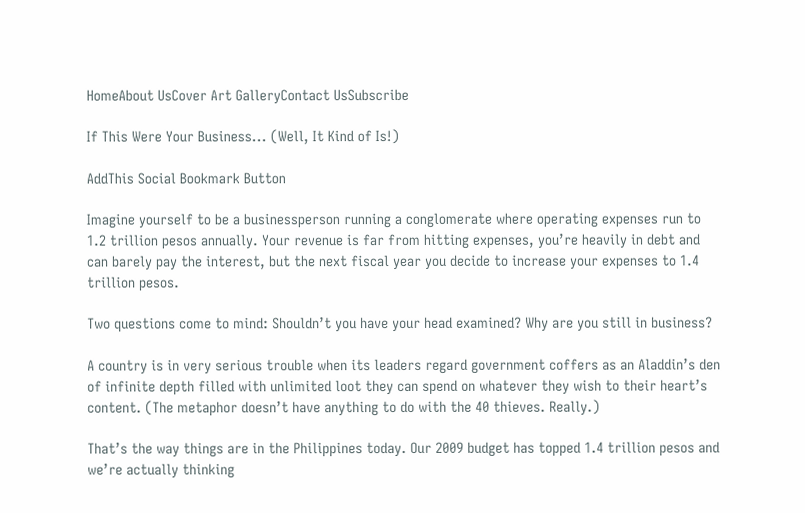HomeAbout UsCover Art GalleryContact UsSubscribe

If This Were Your Business... (Well, It Kind of Is!)

AddThis Social Bookmark Button

Imagine yourself to be a businessperson running a conglomerate where operating expenses run to 1.2 trillion pesos annually. Your revenue is far from hitting expenses, you’re heavily in debt and can barely pay the interest, but the next fiscal year you decide to increase your expenses to 1.4 trillion pesos.

Two questions come to mind: Shouldn’t you have your head examined? Why are you still in business?

A country is in very serious trouble when its leaders regard government coffers as an Aladdin’s den of infinite depth filled with unlimited loot they can spend on whatever they wish to their heart’s content. (The metaphor doesn’t have anything to do with the 40 thieves. Really.)

That’s the way things are in the Philippines today. Our 2009 budget has topped 1.4 trillion pesos and we’re actually thinking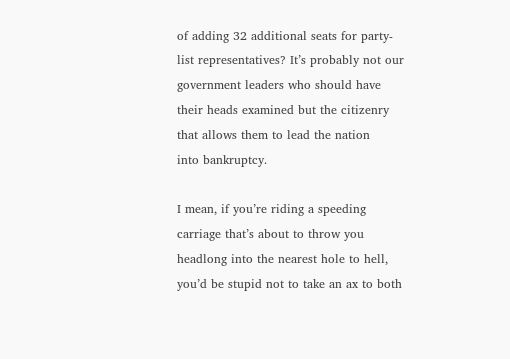of adding 32 additional seats for party-list representatives? It’s probably not our government leaders who should have their heads examined but the citizenry that allows them to lead the nation
into bankruptcy.

I mean, if you’re riding a speeding carriage that’s about to throw you headlong into the nearest hole to hell, you’d be stupid not to take an ax to both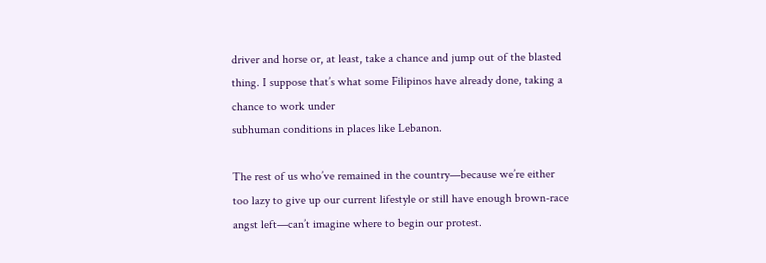driver and horse or, at least, take a chance and jump out of the blasted thing. I suppose that’s what some Filipinos have already done, taking a chance to work under
subhuman conditions in places like Lebanon.

The rest of us who’ve remained in the country—because we’re either too lazy to give up our current lifestyle or still have enough brown-race angst left—can’t imagine where to begin our protest.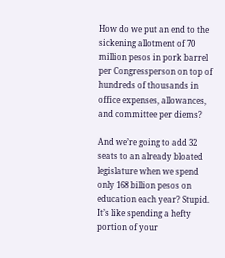How do we put an end to the sickening allotment of 70 million pesos in pork barrel per Congressperson on top of hundreds of thousands in office expenses, allowances, and committee per diems?

And we’re going to add 32 seats to an already bloated legislature when we spend only 168 billion pesos on education each year? Stupid. It’s like spending a hefty portion of your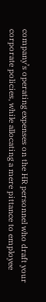company’s operating expenses on the HR personnel who draft your corporate policies, while allocating a mere pittance to employee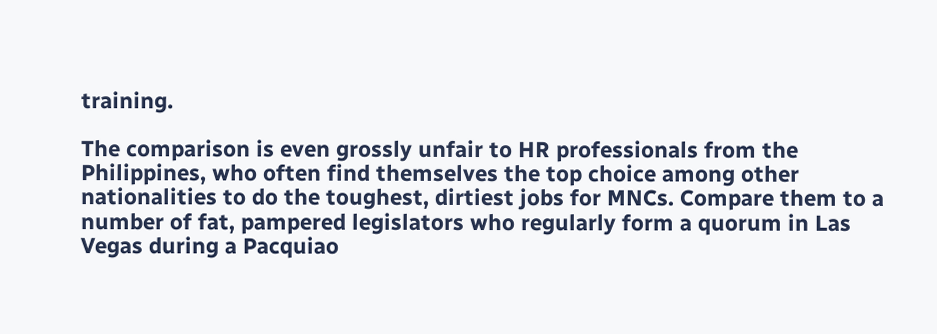training.

The comparison is even grossly unfair to HR professionals from the Philippines, who often find themselves the top choice among other nationalities to do the toughest, dirtiest jobs for MNCs. Compare them to a number of fat, pampered legislators who regularly form a quorum in Las Vegas during a Pacquiao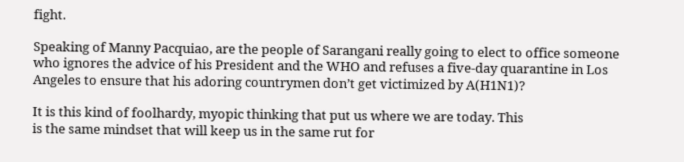fight.

Speaking of Manny Pacquiao, are the people of Sarangani really going to elect to office someone who ignores the advice of his President and the WHO and refuses a five-day quarantine in Los Angeles to ensure that his adoring countrymen don’t get victimized by A(H1N1)?

It is this kind of foolhardy, myopic thinking that put us where we are today. This
is the same mindset that will keep us in the same rut for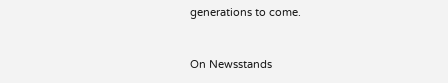generations to come.


On Newsstands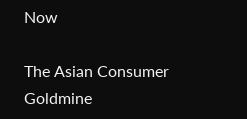Now

The Asian Consumer Goldmine